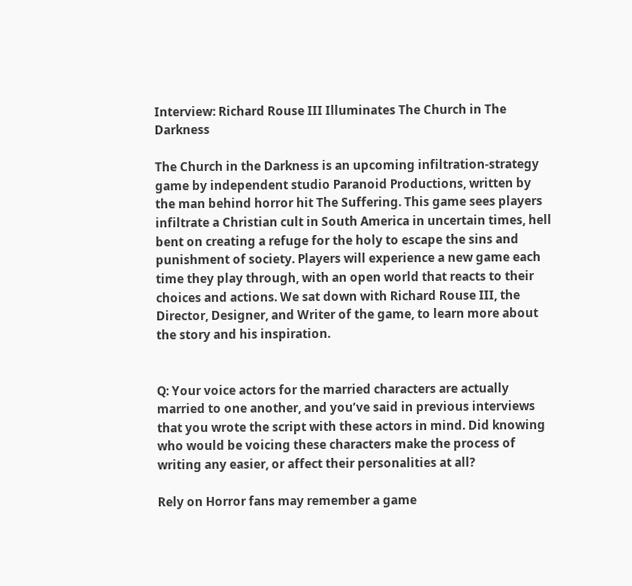Interview: Richard Rouse III Illuminates The Church in The Darkness

The Church in the Darkness is an upcoming infiltration-strategy game by independent studio Paranoid Productions, written by the man behind horror hit The Suffering. This game sees players infiltrate a Christian cult in South America in uncertain times, hell bent on creating a refuge for the holy to escape the sins and punishment of society. Players will experience a new game each time they play through, with an open world that reacts to their choices and actions. We sat down with Richard Rouse III, the Director, Designer, and Writer of the game, to learn more about the story and his inspiration.


Q: Your voice actors for the married characters are actually married to one another, and you’ve said in previous interviews that you wrote the script with these actors in mind. Did knowing who would be voicing these characters make the process of writing any easier, or affect their personalities at all?

Rely on Horror fans may remember a game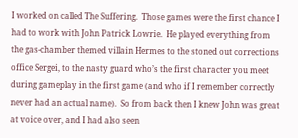I worked on called The Suffering.  Those games were the first chance I had to work with John Patrick Lowrie.  He played everything from the gas-chamber themed villain Hermes to the stoned out corrections office Sergei, to the nasty guard who’s the first character you meet during gameplay in the first game (and who if I remember correctly never had an actual name).  So from back then I knew John was great at voice over, and I had also seen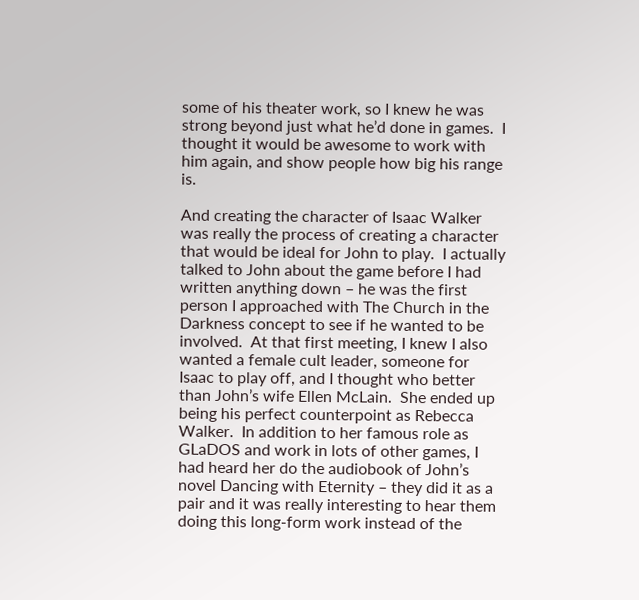some of his theater work, so I knew he was strong beyond just what he’d done in games.  I thought it would be awesome to work with him again, and show people how big his range is.

And creating the character of Isaac Walker was really the process of creating a character that would be ideal for John to play.  I actually talked to John about the game before I had written anything down – he was the first person I approached with The Church in the Darkness concept to see if he wanted to be involved.  At that first meeting, I knew I also wanted a female cult leader, someone for Isaac to play off, and I thought who better than John’s wife Ellen McLain.  She ended up being his perfect counterpoint as Rebecca Walker.  In addition to her famous role as GLaDOS and work in lots of other games, I had heard her do the audiobook of John’s novel Dancing with Eternity – they did it as a pair and it was really interesting to hear them doing this long-form work instead of the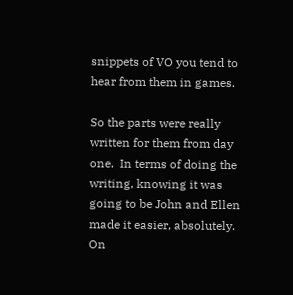snippets of VO you tend to hear from them in games.

So the parts were really written for them from day one.  In terms of doing the writing, knowing it was going to be John and Ellen made it easier, absolutely.  On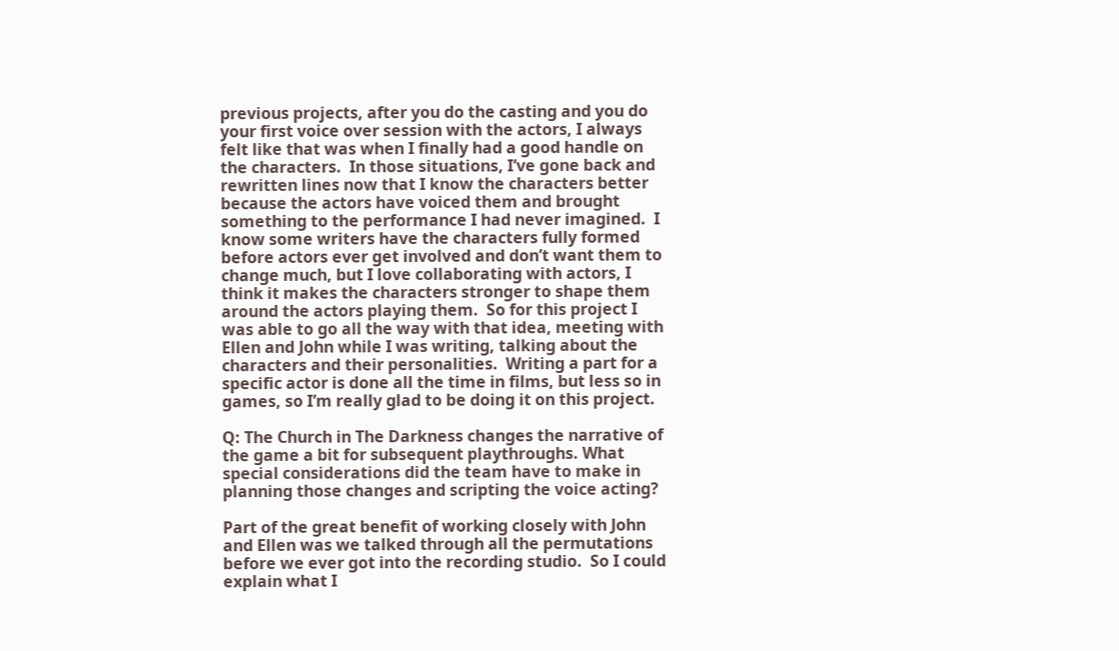previous projects, after you do the casting and you do your first voice over session with the actors, I always felt like that was when I finally had a good handle on the characters.  In those situations, I’ve gone back and rewritten lines now that I know the characters better because the actors have voiced them and brought something to the performance I had never imagined.  I know some writers have the characters fully formed before actors ever get involved and don’t want them to change much, but I love collaborating with actors, I think it makes the characters stronger to shape them around the actors playing them.  So for this project I was able to go all the way with that idea, meeting with Ellen and John while I was writing, talking about the characters and their personalities.  Writing a part for a specific actor is done all the time in films, but less so in games, so I’m really glad to be doing it on this project.

Q: The Church in The Darkness changes the narrative of the game a bit for subsequent playthroughs. What special considerations did the team have to make in planning those changes and scripting the voice acting?

Part of the great benefit of working closely with John and Ellen was we talked through all the permutations before we ever got into the recording studio.  So I could explain what I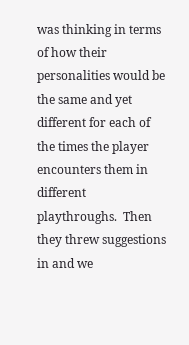was thinking in terms of how their personalities would be the same and yet different for each of the times the player encounters them in different playthroughs.  Then they threw suggestions in and we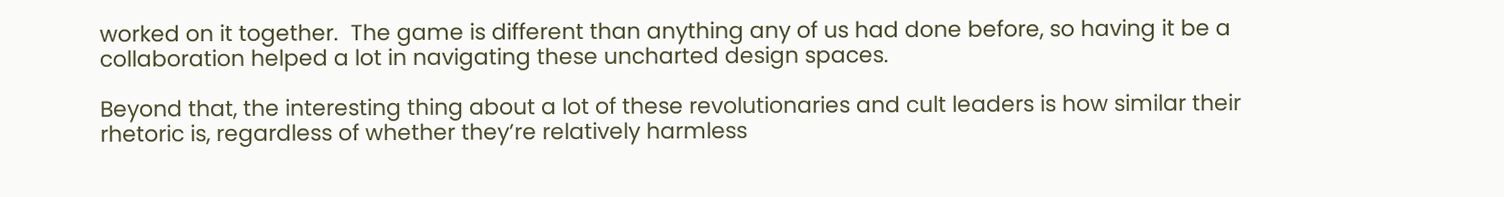worked on it together.  The game is different than anything any of us had done before, so having it be a collaboration helped a lot in navigating these uncharted design spaces.

Beyond that, the interesting thing about a lot of these revolutionaries and cult leaders is how similar their rhetoric is, regardless of whether they’re relatively harmless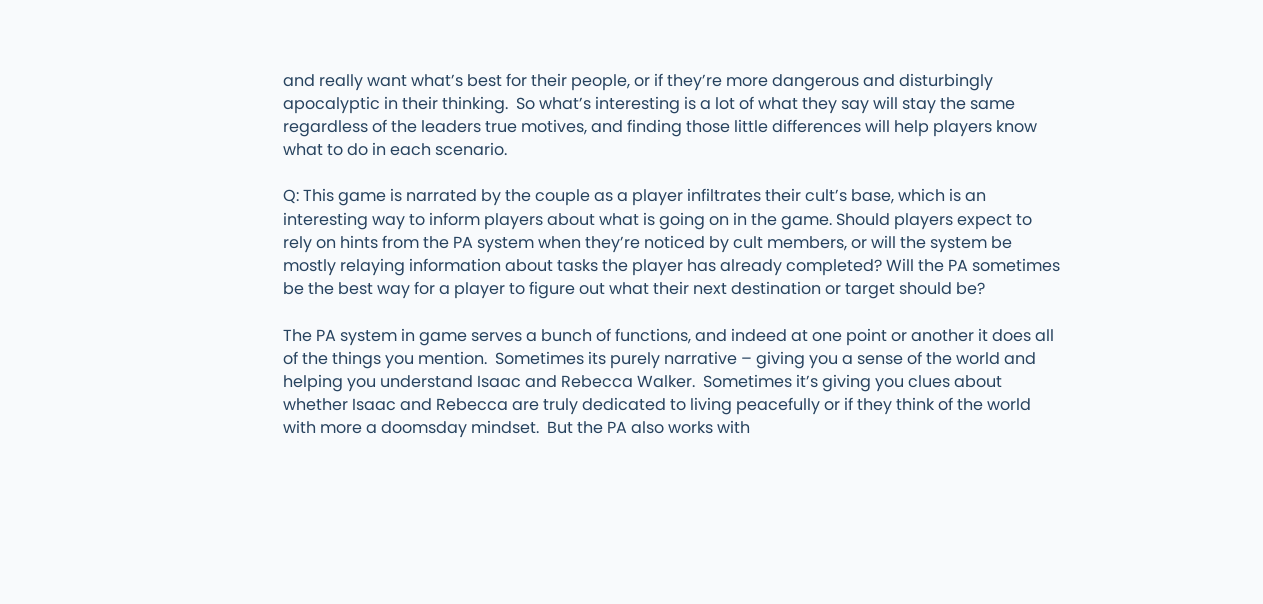and really want what’s best for their people, or if they’re more dangerous and disturbingly apocalyptic in their thinking.  So what’s interesting is a lot of what they say will stay the same regardless of the leaders true motives, and finding those little differences will help players know what to do in each scenario.

Q: This game is narrated by the couple as a player infiltrates their cult’s base, which is an interesting way to inform players about what is going on in the game. Should players expect to rely on hints from the PA system when they’re noticed by cult members, or will the system be mostly relaying information about tasks the player has already completed? Will the PA sometimes be the best way for a player to figure out what their next destination or target should be?

The PA system in game serves a bunch of functions, and indeed at one point or another it does all of the things you mention.  Sometimes its purely narrative – giving you a sense of the world and helping you understand Isaac and Rebecca Walker.  Sometimes it’s giving you clues about whether Isaac and Rebecca are truly dedicated to living peacefully or if they think of the world with more a doomsday mindset.  But the PA also works with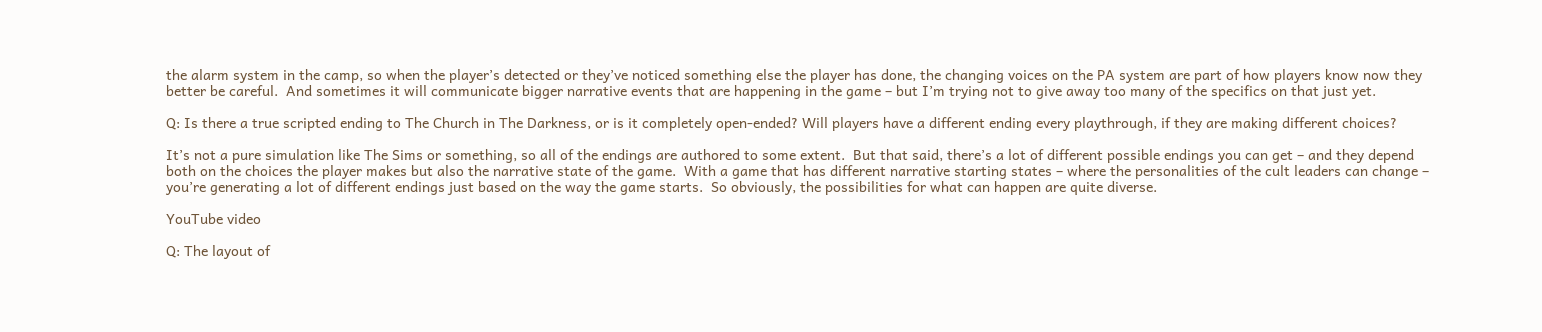the alarm system in the camp, so when the player’s detected or they’ve noticed something else the player has done, the changing voices on the PA system are part of how players know now they better be careful.  And sometimes it will communicate bigger narrative events that are happening in the game – but I’m trying not to give away too many of the specifics on that just yet.

Q: Is there a true scripted ending to The Church in The Darkness, or is it completely open-ended? Will players have a different ending every playthrough, if they are making different choices?

It’s not a pure simulation like The Sims or something, so all of the endings are authored to some extent.  But that said, there’s a lot of different possible endings you can get – and they depend both on the choices the player makes but also the narrative state of the game.  With a game that has different narrative starting states – where the personalities of the cult leaders can change – you’re generating a lot of different endings just based on the way the game starts.  So obviously, the possibilities for what can happen are quite diverse.

YouTube video

Q: The layout of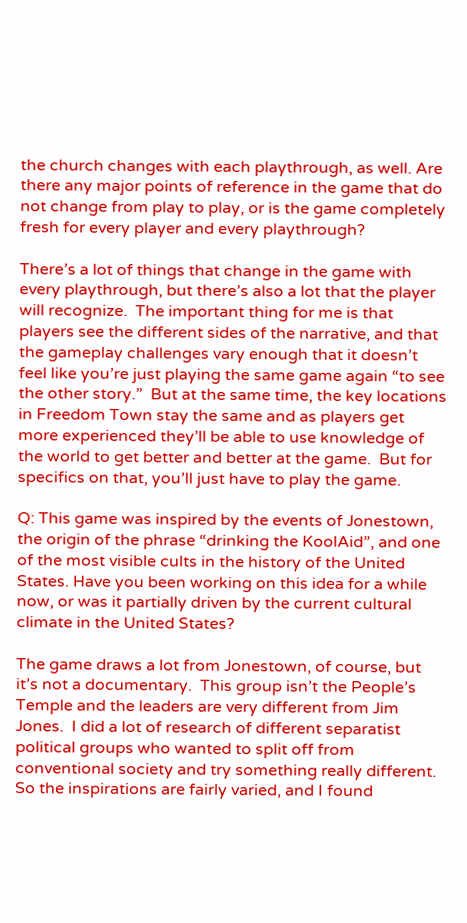the church changes with each playthrough, as well. Are there any major points of reference in the game that do not change from play to play, or is the game completely fresh for every player and every playthrough?

There’s a lot of things that change in the game with every playthrough, but there’s also a lot that the player will recognize.  The important thing for me is that players see the different sides of the narrative, and that the gameplay challenges vary enough that it doesn’t feel like you’re just playing the same game again “to see the other story.”  But at the same time, the key locations in Freedom Town stay the same and as players get more experienced they’ll be able to use knowledge of the world to get better and better at the game.  But for specifics on that, you’ll just have to play the game.

Q: This game was inspired by the events of Jonestown, the origin of the phrase “drinking the KoolAid”, and one of the most visible cults in the history of the United States. Have you been working on this idea for a while now, or was it partially driven by the current cultural climate in the United States?

The game draws a lot from Jonestown, of course, but it’s not a documentary.  This group isn’t the People’s Temple and the leaders are very different from Jim Jones.  I did a lot of research of different separatist political groups who wanted to split off from conventional society and try something really different.  So the inspirations are fairly varied, and I found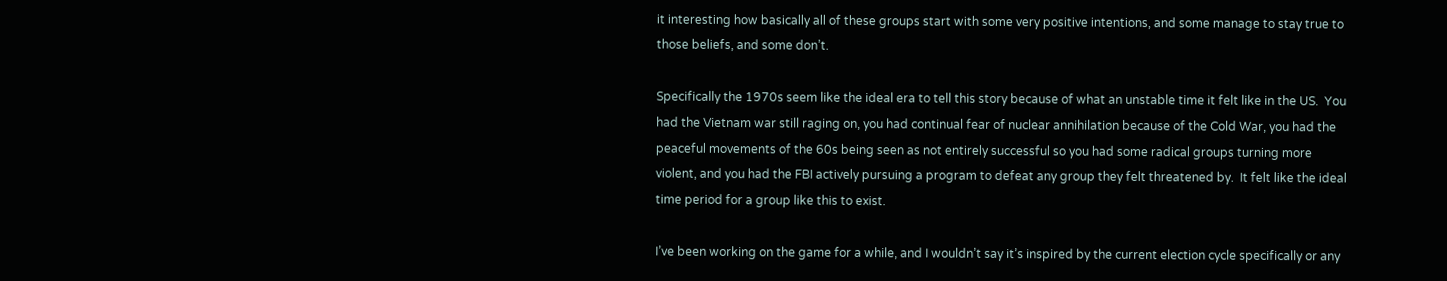it interesting how basically all of these groups start with some very positive intentions, and some manage to stay true to those beliefs, and some don’t.

Specifically the 1970s seem like the ideal era to tell this story because of what an unstable time it felt like in the US.  You had the Vietnam war still raging on, you had continual fear of nuclear annihilation because of the Cold War, you had the peaceful movements of the 60s being seen as not entirely successful so you had some radical groups turning more violent, and you had the FBI actively pursuing a program to defeat any group they felt threatened by.  It felt like the ideal time period for a group like this to exist.

I’ve been working on the game for a while, and I wouldn’t say it’s inspired by the current election cycle specifically or any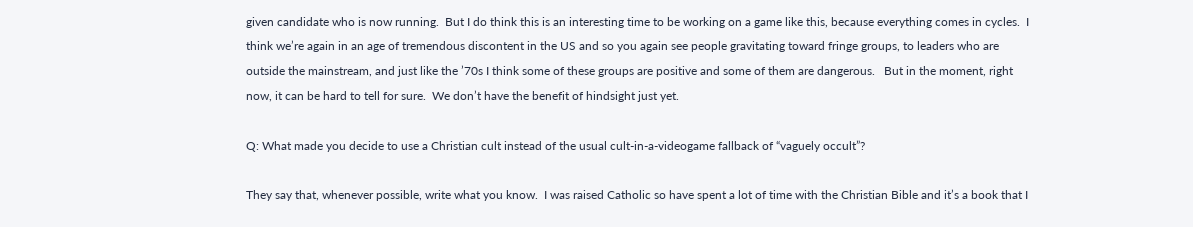given candidate who is now running.  But I do think this is an interesting time to be working on a game like this, because everything comes in cycles.  I think we’re again in an age of tremendous discontent in the US and so you again see people gravitating toward fringe groups, to leaders who are outside the mainstream, and just like the ’70s I think some of these groups are positive and some of them are dangerous.   But in the moment, right now, it can be hard to tell for sure.  We don’t have the benefit of hindsight just yet.

Q: What made you decide to use a Christian cult instead of the usual cult-in-a-videogame fallback of “vaguely occult”?

They say that, whenever possible, write what you know.  I was raised Catholic so have spent a lot of time with the Christian Bible and it’s a book that I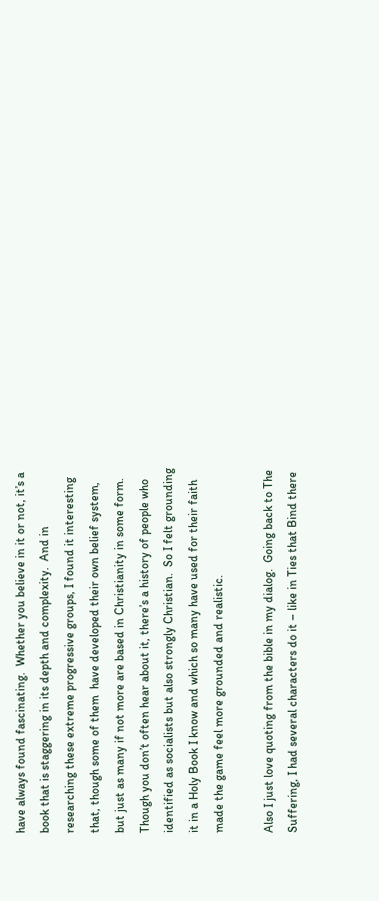have always found fascinating.  Whether you believe in it or not, it’s a book that is staggering in its depth and complexity.  And in researching these extreme progressive groups, I found it interesting that, though some of them  have developed their own belief system, but just as many if not more are based in Christianity in some form.  Though you don’t often hear about it, there’s a history of people who identified as socialists but also strongly Christian.  So I felt grounding it in a Holy Book I know and which so many have used for their faith made the game feel more grounded and realistic.

Also I just love quoting from the bible in my dialog.  Going back to The Suffering, I had several characters do it – like in Ties that Bind there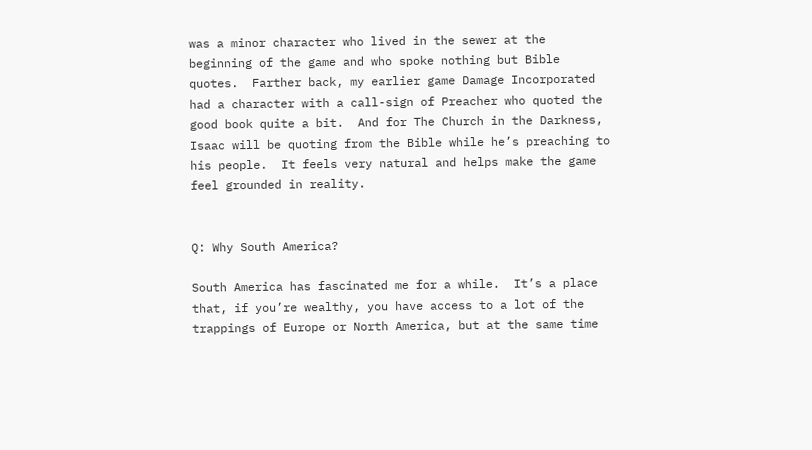was a minor character who lived in the sewer at the beginning of the game and who spoke nothing but Bible quotes.  Farther back, my earlier game Damage Incorporated had a character with a call-sign of Preacher who quoted the good book quite a bit.  And for The Church in the Darkness, Isaac will be quoting from the Bible while he’s preaching to his people.  It feels very natural and helps make the game feel grounded in reality.


Q: Why South America?

South America has fascinated me for a while.  It’s a place that, if you’re wealthy, you have access to a lot of the trappings of Europe or North America, but at the same time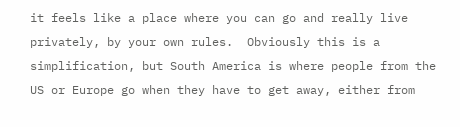it feels like a place where you can go and really live privately, by your own rules.  Obviously this is a simplification, but South America is where people from the US or Europe go when they have to get away, either from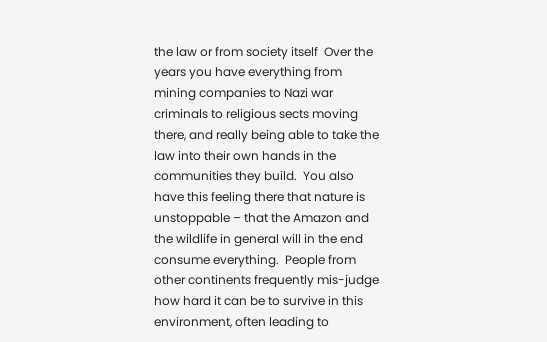the law or from society itself  Over the years you have everything from mining companies to Nazi war criminals to religious sects moving there, and really being able to take the law into their own hands in the communities they build.  You also have this feeling there that nature is unstoppable – that the Amazon and the wildlife in general will in the end consume everything.  People from other continents frequently mis-judge how hard it can be to survive in this environment, often leading to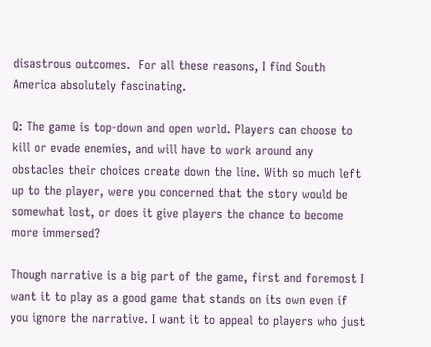disastrous outcomes.  For all these reasons, I find South America absolutely fascinating.

Q: The game is top-down and open world. Players can choose to kill or evade enemies, and will have to work around any obstacles their choices create down the line. With so much left up to the player, were you concerned that the story would be somewhat lost, or does it give players the chance to become more immersed?

Though narrative is a big part of the game, first and foremost I want it to play as a good game that stands on its own even if you ignore the narrative. I want it to appeal to players who just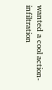wanted a cool action-infiltration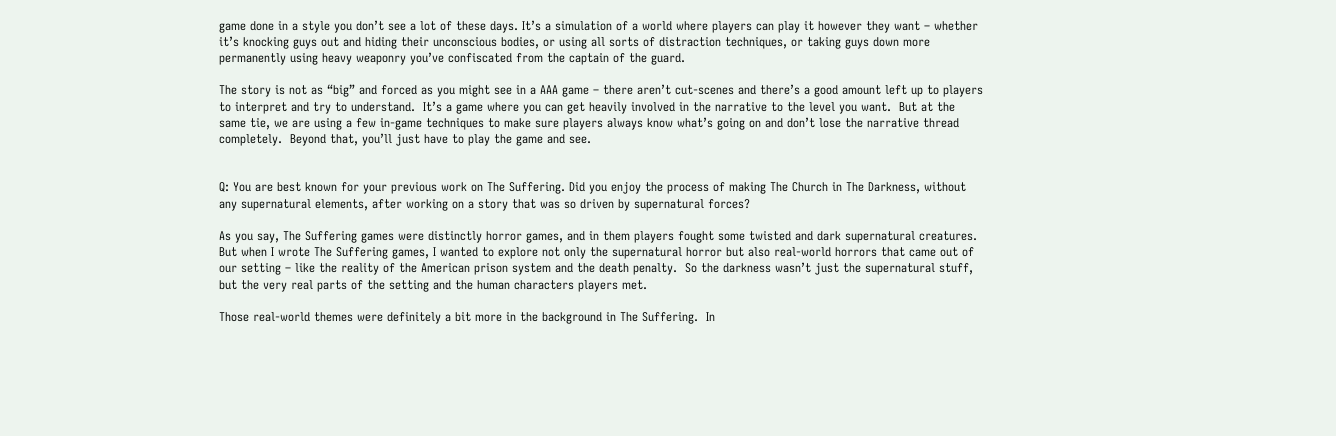game done in a style you don’t see a lot of these days. It’s a simulation of a world where players can play it however they want – whether it’s knocking guys out and hiding their unconscious bodies, or using all sorts of distraction techniques, or taking guys down more permanently using heavy weaponry you’ve confiscated from the captain of the guard.

The story is not as “big” and forced as you might see in a AAA game – there aren’t cut-scenes and there’s a good amount left up to players to interpret and try to understand.  It’s a game where you can get heavily involved in the narrative to the level you want.  But at the same tie, we are using a few in-game techniques to make sure players always know what’s going on and don’t lose the narrative thread completely.  Beyond that, you’ll just have to play the game and see.


Q: You are best known for your previous work on The Suffering. Did you enjoy the process of making The Church in The Darkness, without any supernatural elements, after working on a story that was so driven by supernatural forces?

As you say, The Suffering games were distinctly horror games, and in them players fought some twisted and dark supernatural creatures.  But when I wrote The Suffering games, I wanted to explore not only the supernatural horror but also real-world horrors that came out of our setting – like the reality of the American prison system and the death penalty.  So the darkness wasn’t just the supernatural stuff, but the very real parts of the setting and the human characters players met.

Those real-world themes were definitely a bit more in the background in The Suffering.  In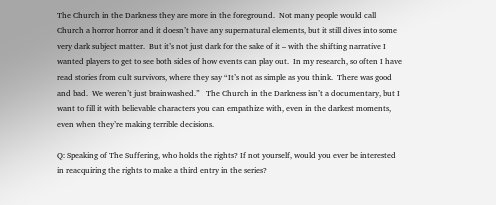The Church in the Darkness they are more in the foreground.  Not many people would call Church a horror horror and it doesn’t have any supernatural elements, but it still dives into some very dark subject matter.  But it’s not just dark for the sake of it – with the shifting narrative I wanted players to get to see both sides of how events can play out.  In my research, so often I have read stories from cult survivors, where they say “It’s not as simple as you think.  There was good and bad.  We weren’t just brainwashed.”   The Church in the Darkness isn’t a documentary, but I want to fill it with believable characters you can empathize with, even in the darkest moments, even when they’re making terrible decisions.

Q: Speaking of The Suffering, who holds the rights? If not yourself, would you ever be interested in reacquiring the rights to make a third entry in the series?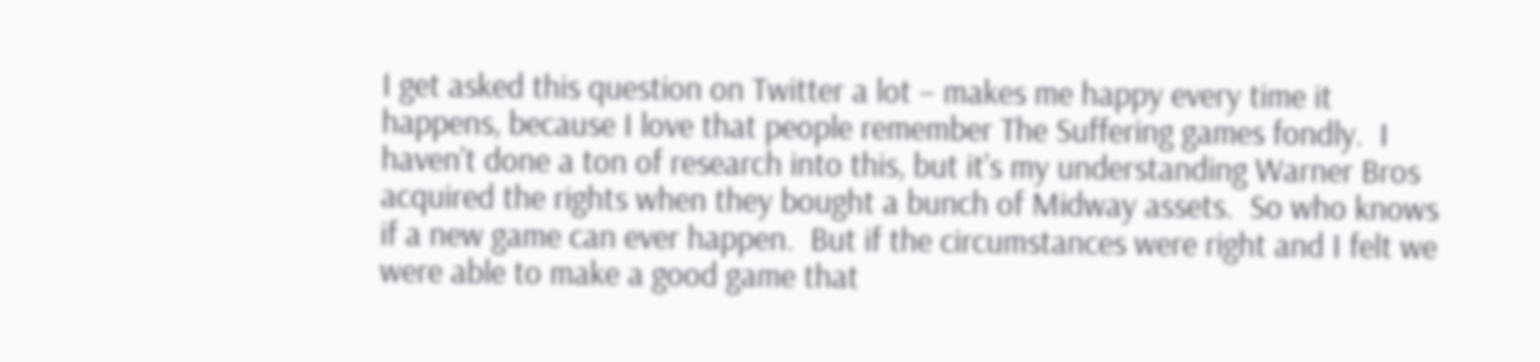I get asked this question on Twitter a lot – makes me happy every time it happens, because I love that people remember The Suffering games fondly.  I haven’t done a ton of research into this, but it’s my understanding Warner Bros acquired the rights when they bought a bunch of Midway assets.  So who knows if a new game can ever happen.  But if the circumstances were right and I felt we were able to make a good game that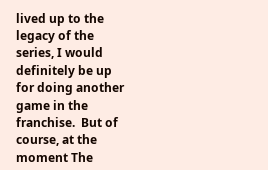lived up to the legacy of the series, I would definitely be up for doing another game in the franchise.  But of course, at the moment The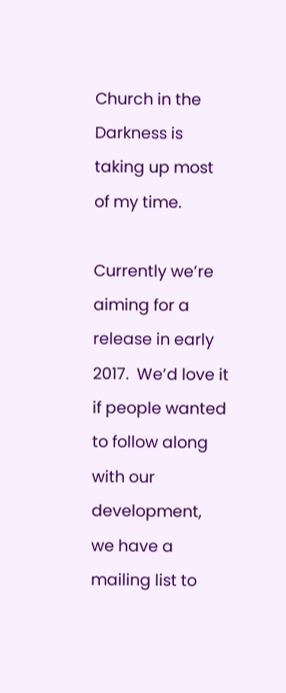Church in the Darkness is taking up most of my time.

Currently we’re aiming for a release in early 2017.  We’d love it if people wanted to follow along with our development, we have a mailing list to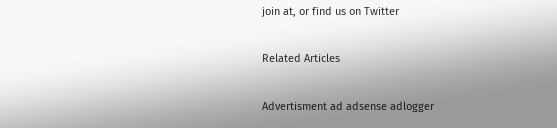join at, or find us on Twitter

Related Articles

Advertisment ad adsense adlogger